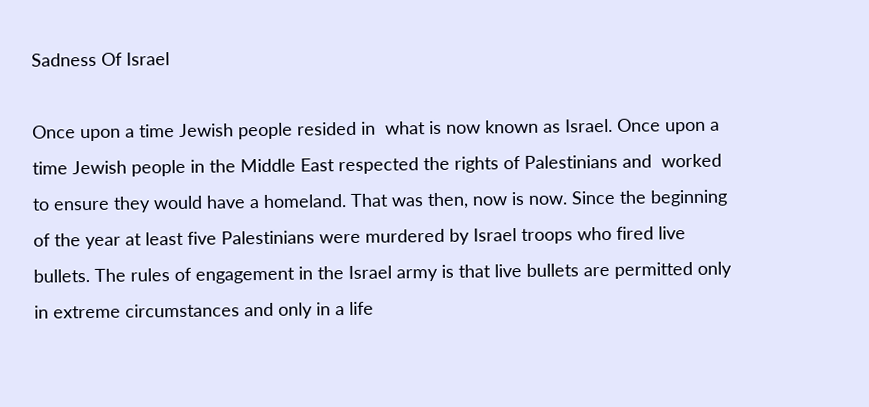Sadness Of Israel

Once upon a time Jewish people resided in  what is now known as Israel. Once upon a time Jewish people in the Middle East respected the rights of Palestinians and  worked to ensure they would have a homeland. That was then, now is now. Since the beginning of the year at least five Palestinians were murdered by Israel troops who fired live bullets. The rules of engagement in the Israel army is that live bullets are permitted only in extreme circumstances and only in a life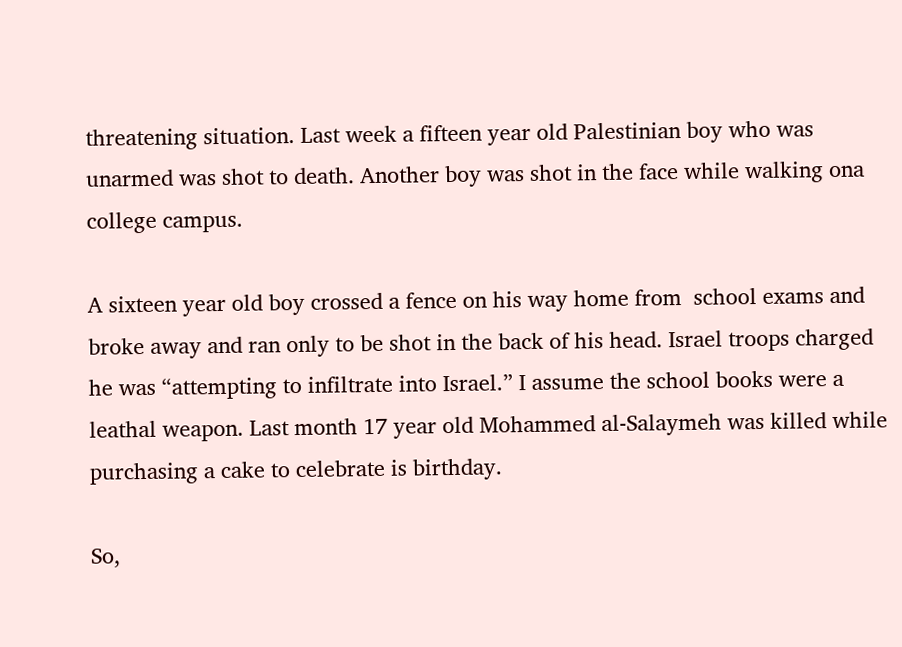threatening situation. Last week a fifteen year old Palestinian boy who was unarmed was shot to death. Another boy was shot in the face while walking ona  college campus.

A sixteen year old boy crossed a fence on his way home from  school exams and broke away and ran only to be shot in the back of his head. Israel troops charged  he was “attempting to infiltrate into Israel.” I assume the school books were a leathal weapon. Last month 17 year old Mohammed al-Salaymeh was killed while purchasing a cake to celebrate is birthday.

So,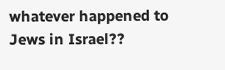whatever happened to Jews in Israel??